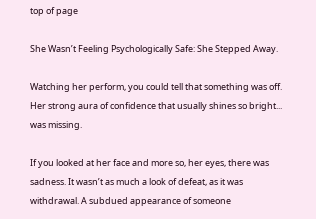top of page

She Wasn’t Feeling Psychologically Safe: She Stepped Away.

Watching her perform, you could tell that something was off. Her strong aura of confidence that usually shines so bright... was missing.

If you looked at her face and more so, her eyes, there was sadness. It wasn’t as much a look of defeat, as it was withdrawal. A subdued appearance of someone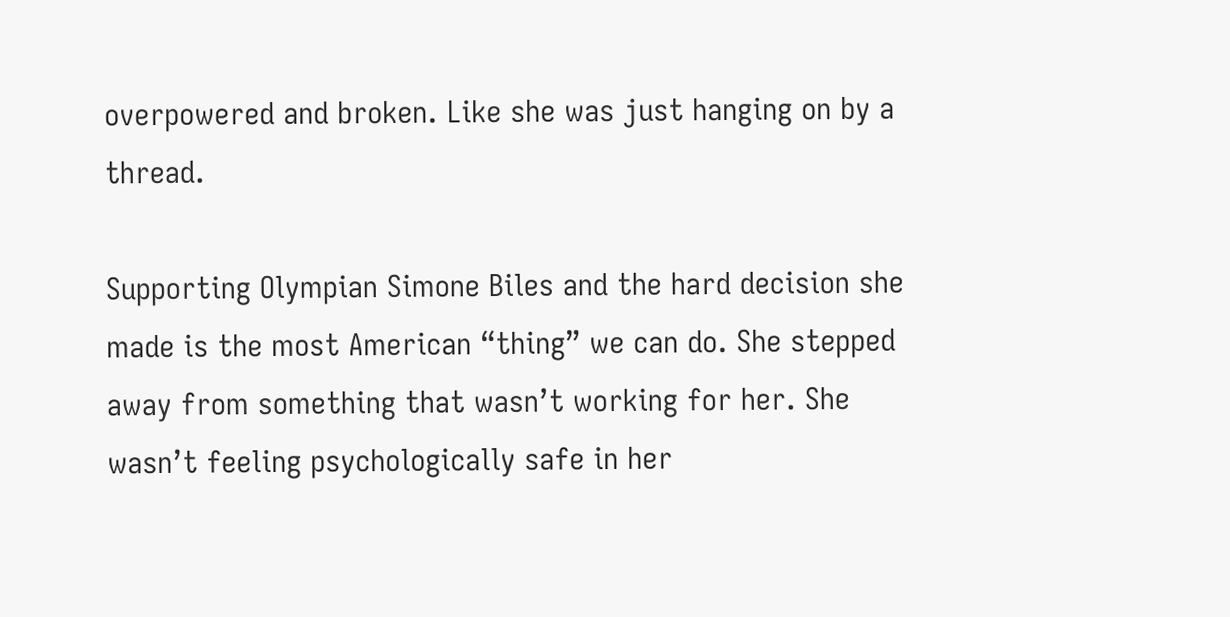overpowered and broken. Like she was just hanging on by a thread.

Supporting Olympian Simone Biles and the hard decision she made is the most American “thing” we can do. She stepped away from something that wasn’t working for her. She wasn’t feeling psychologically safe in her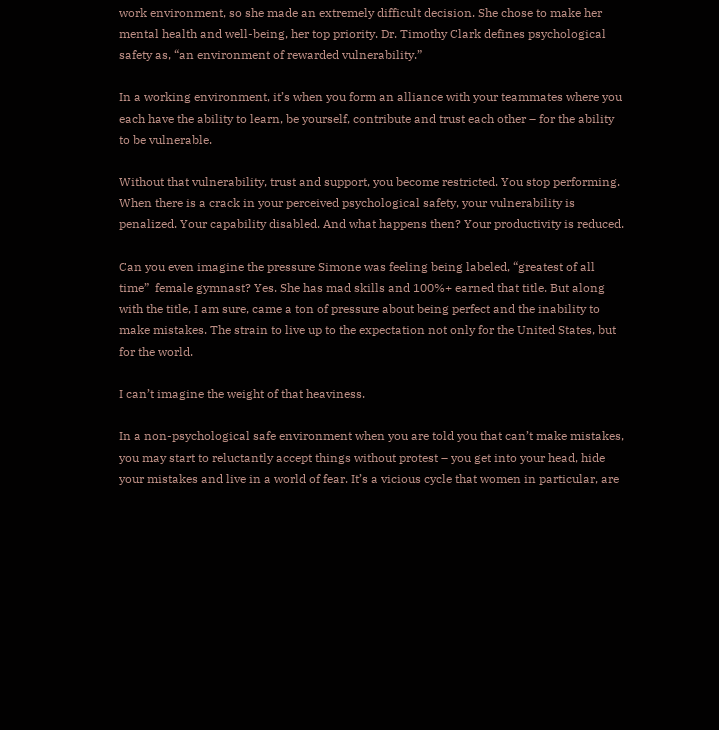work environment, so she made an extremely difficult decision. She chose to make her mental health and well-being, her top priority. Dr. Timothy Clark defines psychological safety as, “an environment of rewarded vulnerability.”

In a working environment, it’s when you form an alliance with your teammates where you each have the ability to learn, be yourself, contribute and trust each other – for the ability to be vulnerable.

Without that vulnerability, trust and support, you become restricted. You stop performing. When there is a crack in your perceived psychological safety, your vulnerability is penalized. Your capability disabled. And what happens then? Your productivity is reduced.

Can you even imagine the pressure Simone was feeling being labeled, “greatest of all time”  female gymnast? Yes. She has mad skills and 100%+ earned that title. But along with the title, I am sure, came a ton of pressure about being perfect and the inability to make mistakes. The strain to live up to the expectation not only for the United States, but for the world.

I can’t imagine the weight of that heaviness.

In a non-psychological safe environment when you are told you that can’t make mistakes, you may start to reluctantly accept things without protest – you get into your head, hide your mistakes and live in a world of fear. It’s a vicious cycle that women in particular, are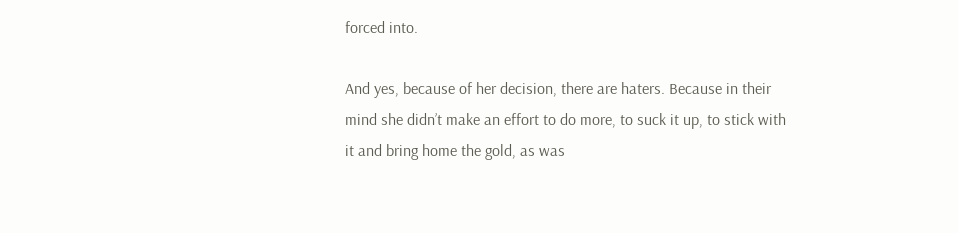forced into.

And yes, because of her decision, there are haters. Because in their mind she didn’t make an effort to do more, to suck it up, to stick with it and bring home the gold, as was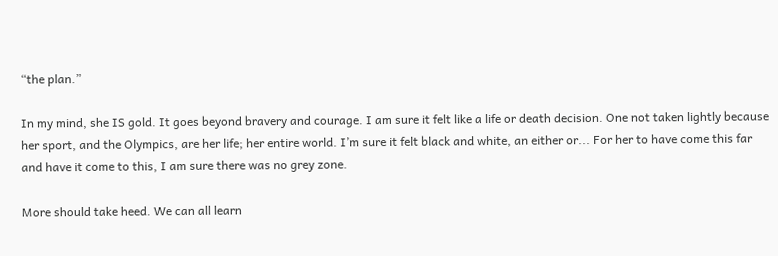“the plan.”

In my mind, she IS gold. It goes beyond bravery and courage. I am sure it felt like a life or death decision. One not taken lightly because her sport, and the Olympics, are her life; her entire world. I’m sure it felt black and white, an either or... For her to have come this far and have it come to this, I am sure there was no grey zone.

More should take heed. We can all learn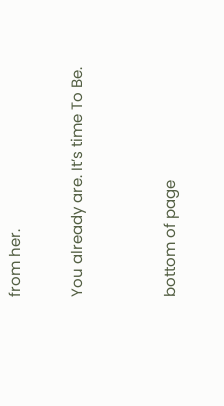from her.

You already are. It’s time To Be.


bottom of page